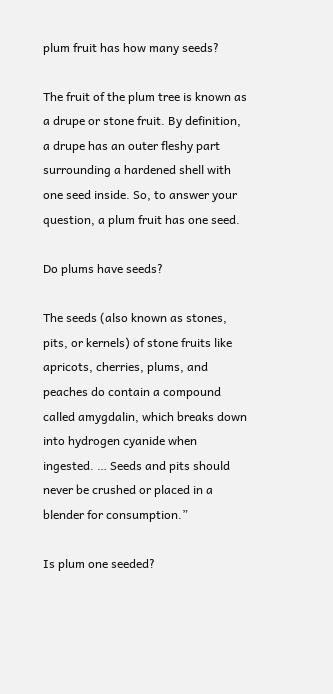plum fruit has how many seeds?

The fruit of the plum tree is known as a drupe or stone fruit. By definition, a drupe has an outer fleshy part surrounding a hardened shell with one seed inside. So, to answer your question, a plum fruit has one seed.

Do plums have seeds?

The seeds (also known as stones, pits, or kernels) of stone fruits like apricots, cherries, plums, and peaches do contain a compound called amygdalin, which breaks down into hydrogen cyanide when ingested. … Seeds and pits should never be crushed or placed in a blender for consumption.”

Is plum one seeded?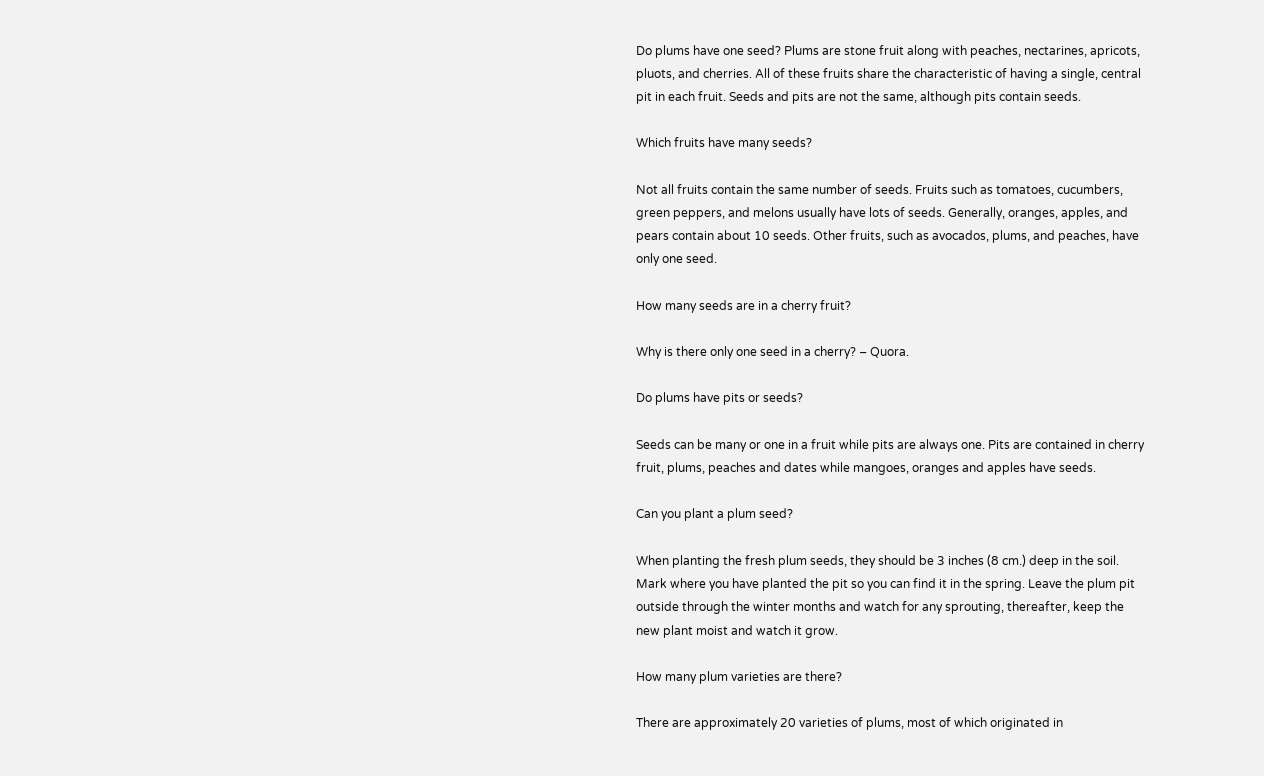Do plums have one seed? Plums are stone fruit along with peaches, nectarines, apricots, pluots, and cherries. All of these fruits share the characteristic of having a single, central pit in each fruit. Seeds and pits are not the same, although pits contain seeds.

Which fruits have many seeds?

Not all fruits contain the same number of seeds. Fruits such as tomatoes, cucumbers, green peppers, and melons usually have lots of seeds. Generally, oranges, apples, and pears contain about 10 seeds. Other fruits, such as avocados, plums, and peaches, have only one seed.

How many seeds are in a cherry fruit?

Why is there only one seed in a cherry? – Quora.

Do plums have pits or seeds?

Seeds can be many or one in a fruit while pits are always one. Pits are contained in cherry fruit, plums, peaches and dates while mangoes, oranges and apples have seeds.

Can you plant a plum seed?

When planting the fresh plum seeds, they should be 3 inches (8 cm.) deep in the soil. Mark where you have planted the pit so you can find it in the spring. Leave the plum pit outside through the winter months and watch for any sprouting, thereafter, keep the new plant moist and watch it grow.

How many plum varieties are there?

There are approximately 20 varieties of plums, most of which originated in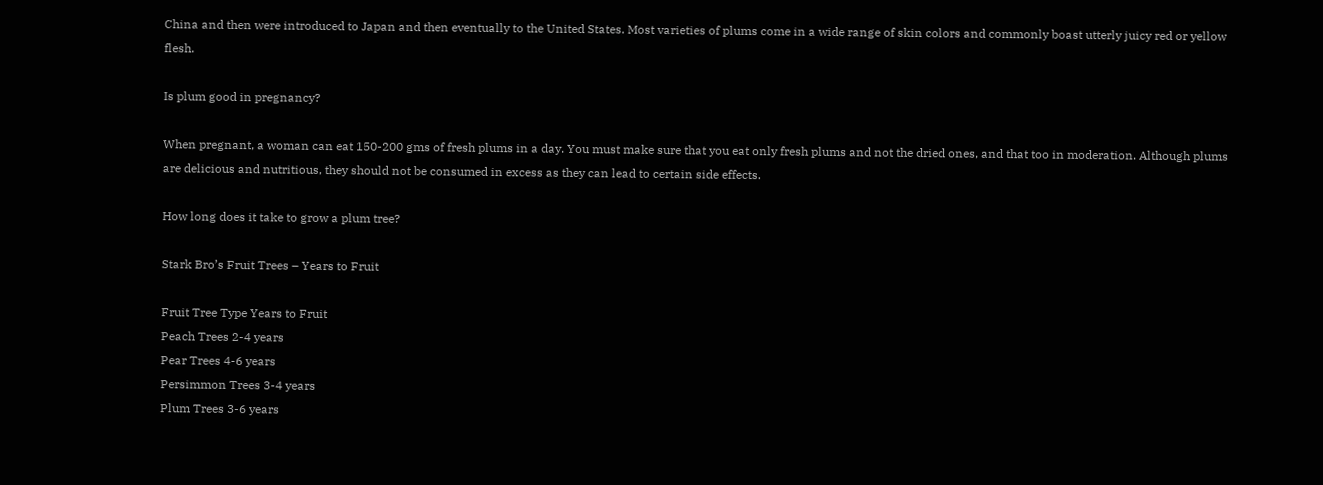China and then were introduced to Japan and then eventually to the United States. Most varieties of plums come in a wide range of skin colors and commonly boast utterly juicy red or yellow flesh.

Is plum good in pregnancy?

When pregnant, a woman can eat 150-200 gms of fresh plums in a day. You must make sure that you eat only fresh plums and not the dried ones, and that too in moderation. Although plums are delicious and nutritious, they should not be consumed in excess as they can lead to certain side effects.

How long does it take to grow a plum tree?

Stark Bro’s Fruit Trees – Years to Fruit

Fruit Tree Type Years to Fruit
Peach Trees 2-4 years
Pear Trees 4-6 years
Persimmon Trees 3-4 years
Plum Trees 3-6 years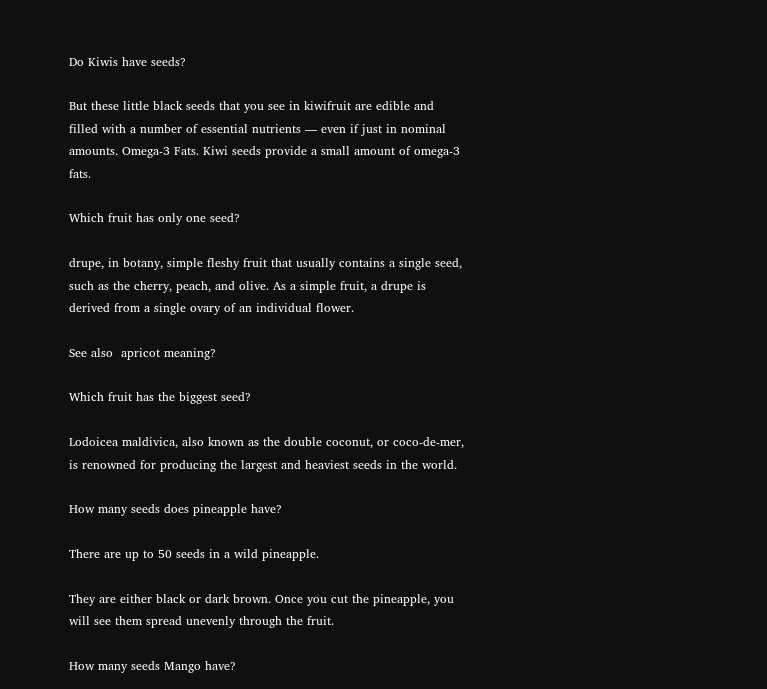Do Kiwis have seeds?

But these little black seeds that you see in kiwifruit are edible and filled with a number of essential nutrients — even if just in nominal amounts. Omega-3 Fats. Kiwi seeds provide a small amount of omega-3 fats.

Which fruit has only one seed?

drupe, in botany, simple fleshy fruit that usually contains a single seed, such as the cherry, peach, and olive. As a simple fruit, a drupe is derived from a single ovary of an individual flower.

See also  apricot meaning?

Which fruit has the biggest seed?

Lodoicea maldivica, also known as the double coconut, or coco-de-mer, is renowned for producing the largest and heaviest seeds in the world.

How many seeds does pineapple have?

There are up to 50 seeds in a wild pineapple.

They are either black or dark brown. Once you cut the pineapple, you will see them spread unevenly through the fruit.

How many seeds Mango have?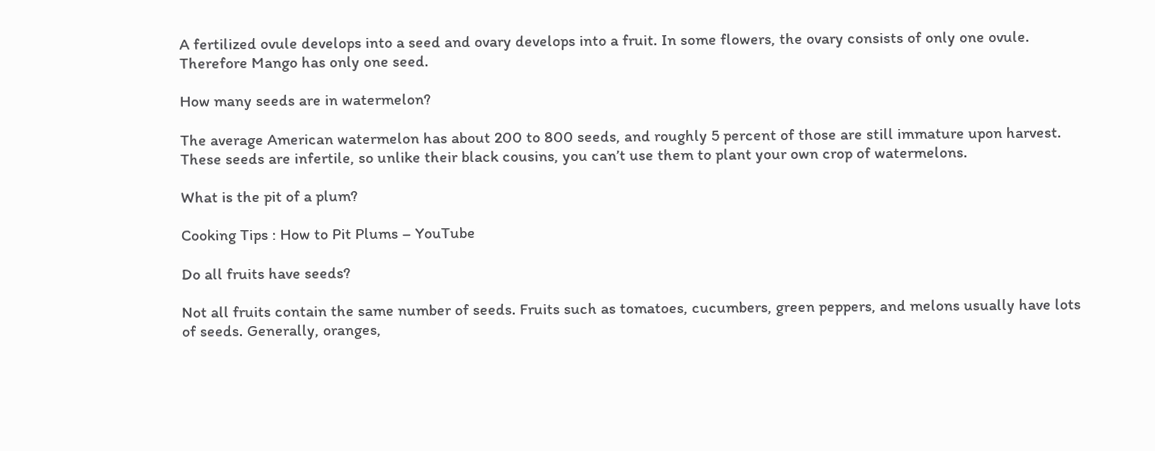A fertilized ovule develops into a seed and ovary develops into a fruit. In some flowers, the ovary consists of only one ovule. Therefore Mango has only one seed.

How many seeds are in watermelon?

The average American watermelon has about 200 to 800 seeds, and roughly 5 percent of those are still immature upon harvest. These seeds are infertile, so unlike their black cousins, you can’t use them to plant your own crop of watermelons.

What is the pit of a plum?

Cooking Tips : How to Pit Plums – YouTube

Do all fruits have seeds?

Not all fruits contain the same number of seeds. Fruits such as tomatoes, cucumbers, green peppers, and melons usually have lots of seeds. Generally, oranges,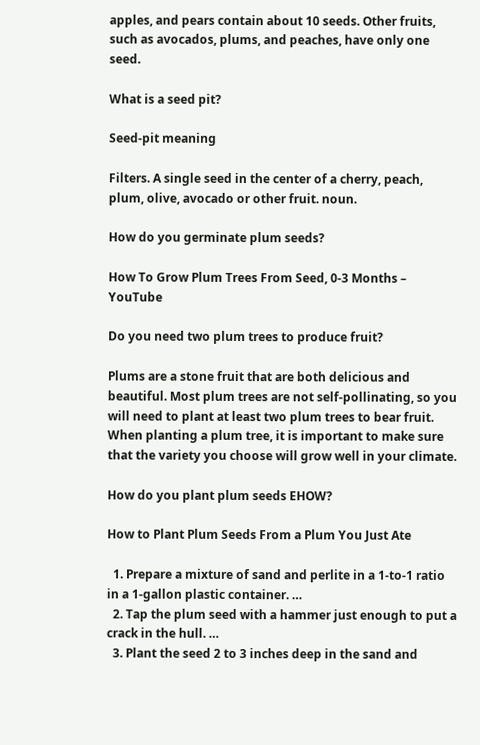apples, and pears contain about 10 seeds. Other fruits, such as avocados, plums, and peaches, have only one seed.

What is a seed pit?

Seed-pit meaning

Filters. A single seed in the center of a cherry, peach, plum, olive, avocado or other fruit. noun.

How do you germinate plum seeds?

How To Grow Plum Trees From Seed, 0-3 Months – YouTube

Do you need two plum trees to produce fruit?

Plums are a stone fruit that are both delicious and beautiful. Most plum trees are not self-pollinating, so you will need to plant at least two plum trees to bear fruit. When planting a plum tree, it is important to make sure that the variety you choose will grow well in your climate.

How do you plant plum seeds EHOW?

How to Plant Plum Seeds From a Plum You Just Ate

  1. Prepare a mixture of sand and perlite in a 1-to-1 ratio in a 1-gallon plastic container. …
  2. Tap the plum seed with a hammer just enough to put a crack in the hull. …
  3. Plant the seed 2 to 3 inches deep in the sand and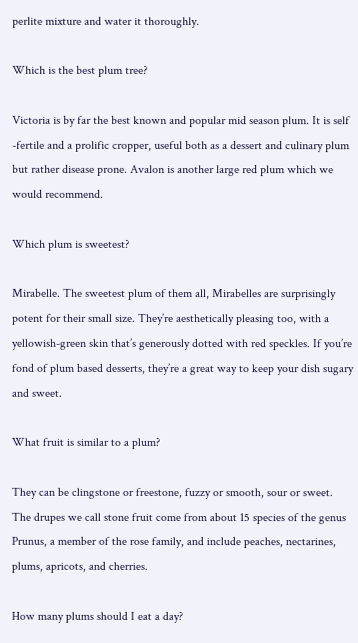perlite mixture and water it thoroughly.

Which is the best plum tree?

Victoria is by far the best known and popular mid season plum. It is self -fertile and a prolific cropper, useful both as a dessert and culinary plum but rather disease prone. Avalon is another large red plum which we would recommend.

Which plum is sweetest?

Mirabelle. The sweetest plum of them all, Mirabelles are surprisingly potent for their small size. They’re aesthetically pleasing too, with a yellowish-green skin that’s generously dotted with red speckles. If you’re fond of plum based desserts, they’re a great way to keep your dish sugary and sweet.

What fruit is similar to a plum?

They can be clingstone or freestone, fuzzy or smooth, sour or sweet. The drupes we call stone fruit come from about 15 species of the genus Prunus, a member of the rose family, and include peaches, nectarines, plums, apricots, and cherries.

How many plums should I eat a day?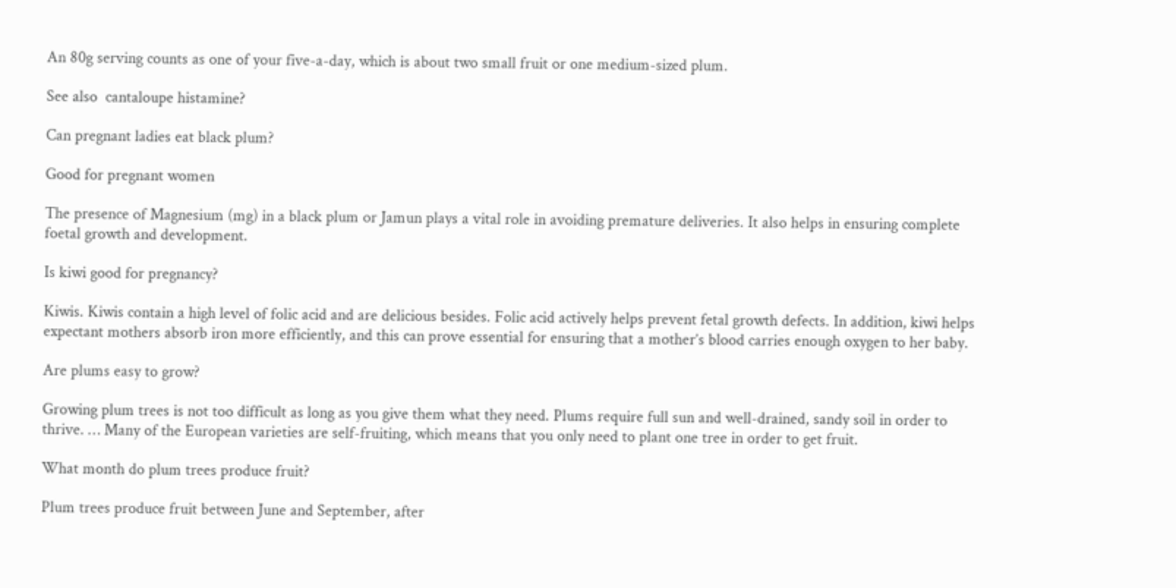An 80g serving counts as one of your five-a-day, which is about two small fruit or one medium-sized plum.

See also  cantaloupe histamine?

Can pregnant ladies eat black plum?

Good for pregnant women

The presence of Magnesium (mg) in a black plum or Jamun plays a vital role in avoiding premature deliveries. It also helps in ensuring complete foetal growth and development.

Is kiwi good for pregnancy?

Kiwis. Kiwis contain a high level of folic acid and are delicious besides. Folic acid actively helps prevent fetal growth defects. In addition, kiwi helps expectant mothers absorb iron more efficiently, and this can prove essential for ensuring that a mother’s blood carries enough oxygen to her baby.

Are plums easy to grow?

Growing plum trees is not too difficult as long as you give them what they need. Plums require full sun and well-drained, sandy soil in order to thrive. … Many of the European varieties are self-fruiting, which means that you only need to plant one tree in order to get fruit.

What month do plum trees produce fruit?

Plum trees produce fruit between June and September, after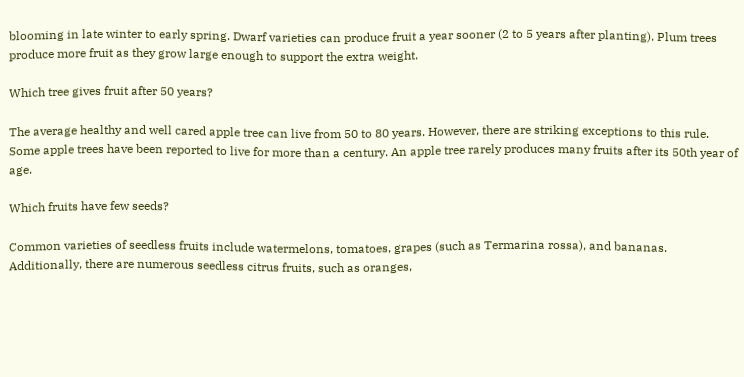blooming in late winter to early spring. Dwarf varieties can produce fruit a year sooner (2 to 5 years after planting). Plum trees produce more fruit as they grow large enough to support the extra weight.

Which tree gives fruit after 50 years?

The average healthy and well cared apple tree can live from 50 to 80 years. However, there are striking exceptions to this rule. Some apple trees have been reported to live for more than a century. An apple tree rarely produces many fruits after its 50th year of age.

Which fruits have few seeds?

Common varieties of seedless fruits include watermelons, tomatoes, grapes (such as Termarina rossa), and bananas. Additionally, there are numerous seedless citrus fruits, such as oranges,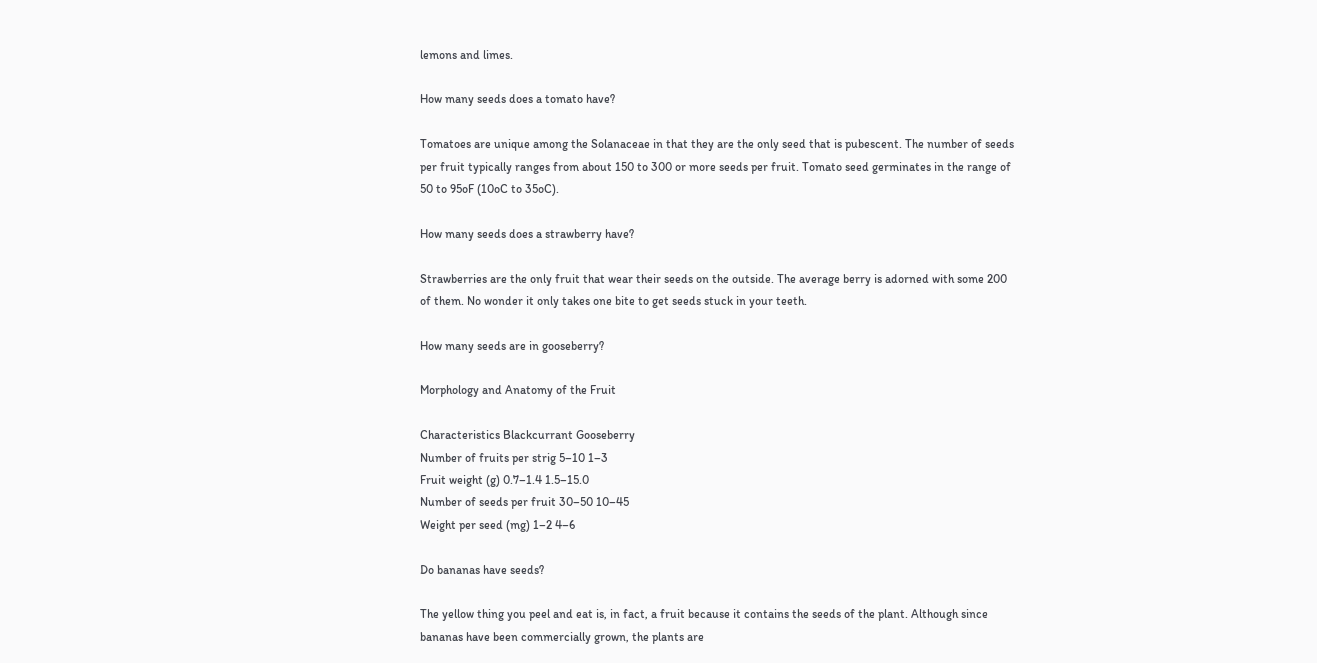lemons and limes.

How many seeds does a tomato have?

Tomatoes are unique among the Solanaceae in that they are the only seed that is pubescent. The number of seeds per fruit typically ranges from about 150 to 300 or more seeds per fruit. Tomato seed germinates in the range of 50 to 95oF (10oC to 35oC).

How many seeds does a strawberry have?

Strawberries are the only fruit that wear their seeds on the outside. The average berry is adorned with some 200 of them. No wonder it only takes one bite to get seeds stuck in your teeth.

How many seeds are in gooseberry?

Morphology and Anatomy of the Fruit

Characteristics Blackcurrant Gooseberry
Number of fruits per strig 5–10 1–3
Fruit weight (g) 0.7–1.4 1.5–15.0
Number of seeds per fruit 30–50 10–45
Weight per seed (mg) 1–2 4–6

Do bananas have seeds?

The yellow thing you peel and eat is, in fact, a fruit because it contains the seeds of the plant. Although since bananas have been commercially grown, the plants are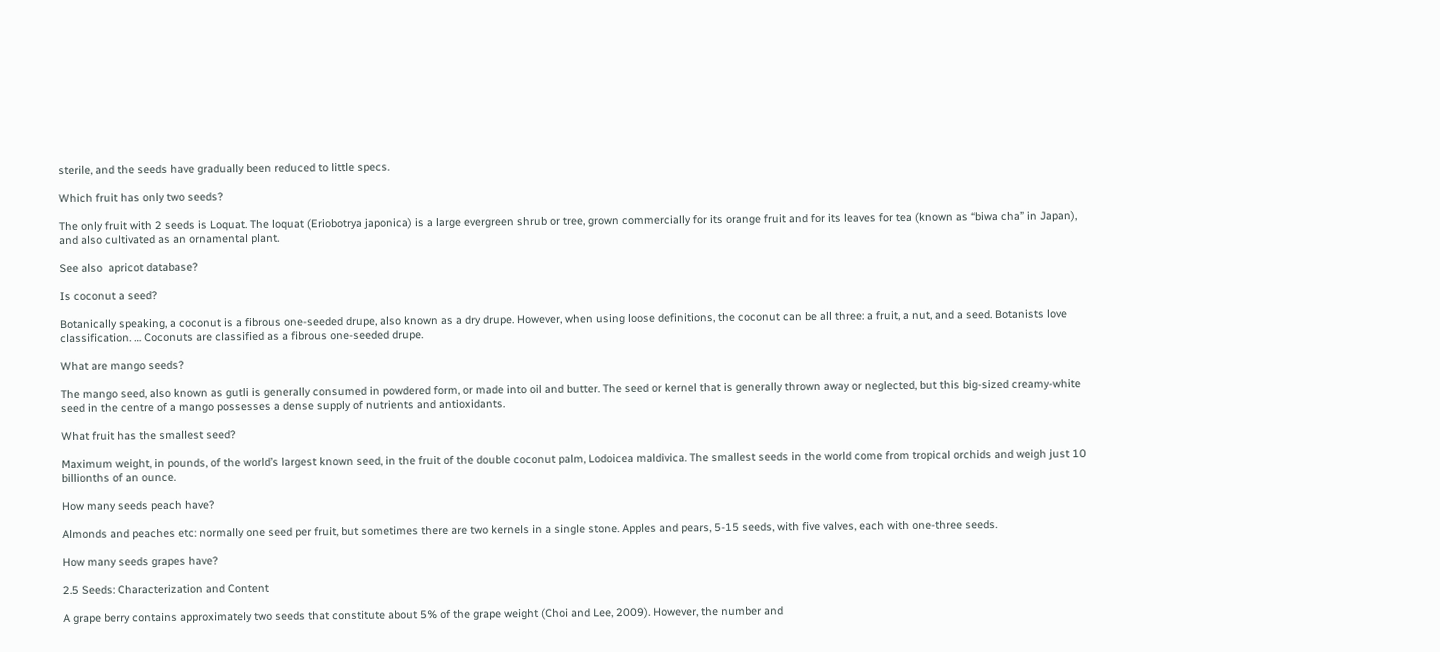sterile, and the seeds have gradually been reduced to little specs.

Which fruit has only two seeds?

The only fruit with 2 seeds is Loquat. The loquat (Eriobotrya japonica) is a large evergreen shrub or tree, grown commercially for its orange fruit and for its leaves for tea (known as “biwa cha” in Japan), and also cultivated as an ornamental plant.

See also  apricot database?

Is coconut a seed?

Botanically speaking, a coconut is a fibrous one-seeded drupe, also known as a dry drupe. However, when using loose definitions, the coconut can be all three: a fruit, a nut, and a seed. Botanists love classification. … Coconuts are classified as a fibrous one-seeded drupe.

What are mango seeds?

The mango seed, also known as gutli is generally consumed in powdered form, or made into oil and butter. The seed or kernel that is generally thrown away or neglected, but this big-sized creamy-white seed in the centre of a mango possesses a dense supply of nutrients and antioxidants.

What fruit has the smallest seed?

Maximum weight, in pounds, of the world’s largest known seed, in the fruit of the double coconut palm, Lodoicea maldivica. The smallest seeds in the world come from tropical orchids and weigh just 10 billionths of an ounce.

How many seeds peach have?

Almonds and peaches etc: normally one seed per fruit, but sometimes there are two kernels in a single stone. Apples and pears, 5-15 seeds, with five valves, each with one-three seeds.

How many seeds grapes have?

2.5 Seeds: Characterization and Content

A grape berry contains approximately two seeds that constitute about 5% of the grape weight (Choi and Lee, 2009). However, the number and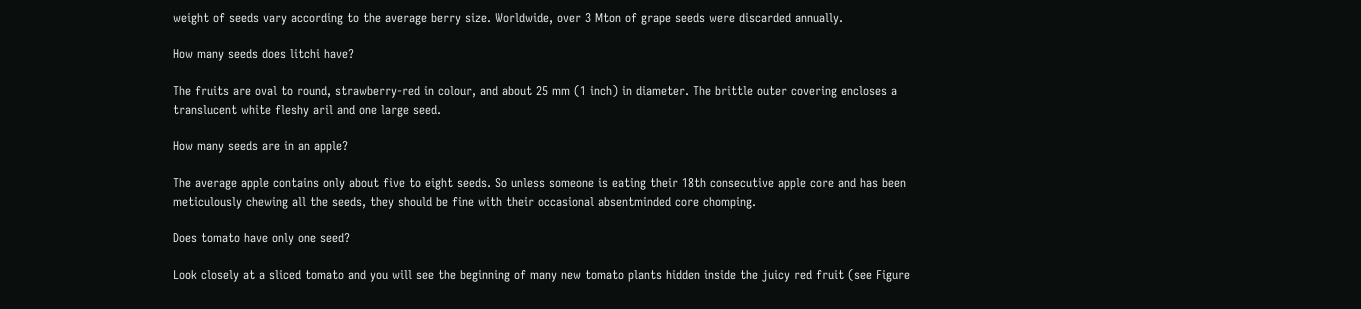weight of seeds vary according to the average berry size. Worldwide, over 3 Mton of grape seeds were discarded annually.

How many seeds does litchi have?

The fruits are oval to round, strawberry-red in colour, and about 25 mm (1 inch) in diameter. The brittle outer covering encloses a translucent white fleshy aril and one large seed.

How many seeds are in an apple?

The average apple contains only about five to eight seeds. So unless someone is eating their 18th consecutive apple core and has been meticulously chewing all the seeds, they should be fine with their occasional absentminded core chomping.

Does tomato have only one seed?

Look closely at a sliced tomato and you will see the beginning of many new tomato plants hidden inside the juicy red fruit (see Figure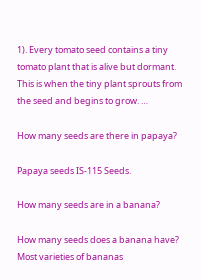1). Every tomato seed contains a tiny tomato plant that is alive but dormant. This is when the tiny plant sprouts from the seed and begins to grow. …

How many seeds are there in papaya?

Papaya seeds IS-115 Seeds.

How many seeds are in a banana?

How many seeds does a banana have? Most varieties of bananas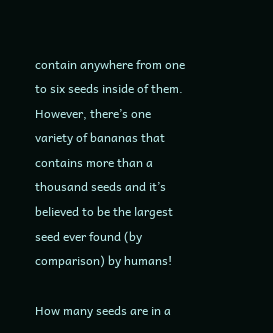contain anywhere from one to six seeds inside of them. However, there’s one variety of bananas that contains more than a thousand seeds and it’s believed to be the largest seed ever found (by comparison) by humans!

How many seeds are in a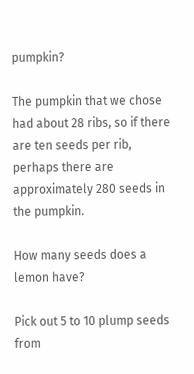pumpkin?

The pumpkin that we chose had about 28 ribs, so if there are ten seeds per rib, perhaps there are approximately 280 seeds in the pumpkin.

How many seeds does a lemon have?

Pick out 5 to 10 plump seeds from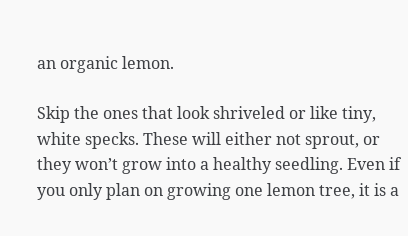an organic lemon.

Skip the ones that look shriveled or like tiny, white specks. These will either not sprout, or they won’t grow into a healthy seedling. Even if you only plan on growing one lemon tree, it is a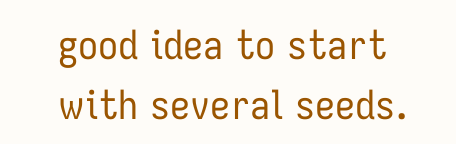good idea to start with several seeds.